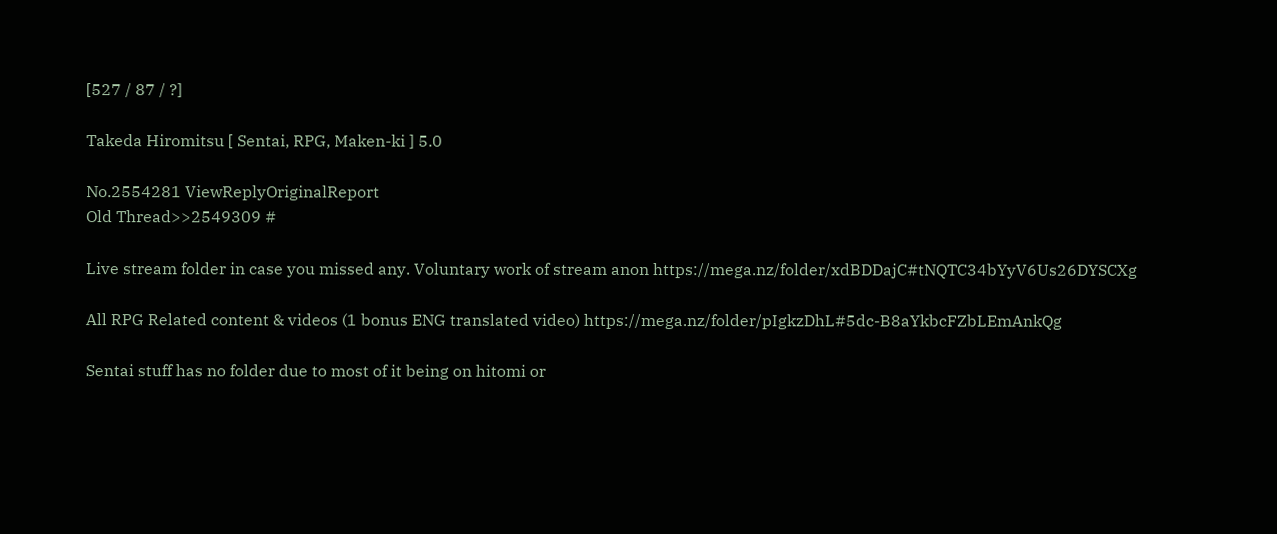[527 / 87 / ?]

Takeda Hiromitsu [ Sentai, RPG, Maken-ki ] 5.0

No.2554281 ViewReplyOriginalReport
Old Thread>>2549309 #

Live stream folder in case you missed any. Voluntary work of stream anon https://mega.nz/folder/xdBDDajC#tNQTC34bYyV6Us26DYSCXg

All RPG Related content & videos (1 bonus ENG translated video) https://mega.nz/folder/pIgkzDhL#5dc-B8aYkbcFZbLEmAnkQg

Sentai stuff has no folder due to most of it being on hitomi or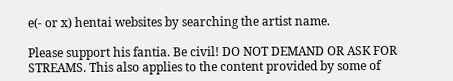e(- or x) hentai websites by searching the artist name.

Please support his fantia. Be civil! DO NOT DEMAND OR ASK FOR STREAMS. This also applies to the content provided by some of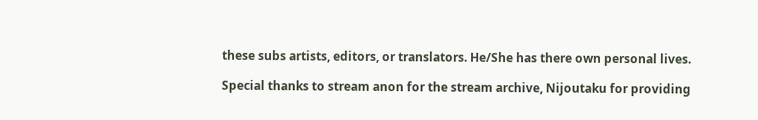these subs artists, editors, or translators. He/She has there own personal lives.

Special thanks to stream anon for the stream archive, Nijoutaku for providing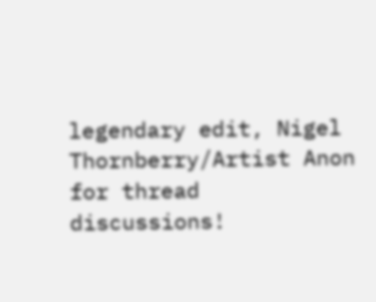legendary edit, Nigel Thornberry/Artist Anon for thread discussions!